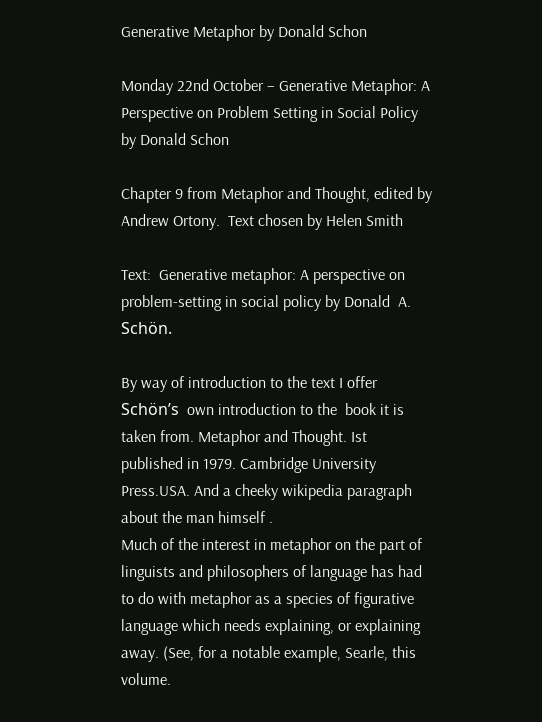Generative Metaphor by Donald Schon

Monday 22nd October – Generative Metaphor: A Perspective on Problem Setting in Social Policy by Donald Schon

Chapter 9 from Metaphor and Thought, edited by Andrew Ortony.  Text chosen by Helen Smith

Text:  Generative metaphor: A perspective on problem-setting in social policy by Donald  A. Schön.

By way of introduction to the text I offer Schön’s  own introduction to the  book it is taken from. Metaphor and Thought. Ist published in 1979. Cambridge University Press.USA. And a cheeky wikipedia paragraph about the man himself .
Much of the interest in metaphor on the part of linguists and philosophers of language has had to do with metaphor as a species of figurative language which needs explaining, or explaining away. (See, for a notable example, Searle, this volume.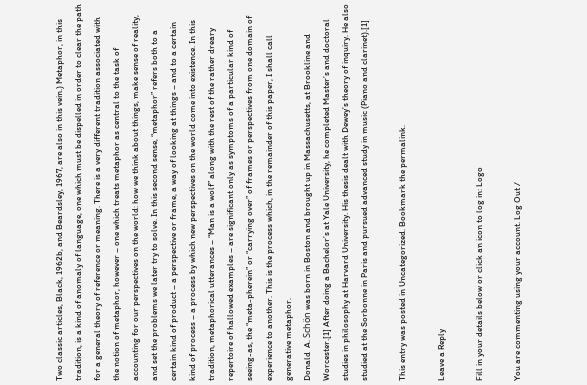Two classic articles, Black, 1962b, and Beardsley, 1967, are also in this vein.) Metaphor, in this tradition, is a kind of anomaly of language, one which must be dispelled in order to clear the path for a general theory of reference or meaning. There is a very different tradition associated with the notion of metaphor, however – one which treats metaphor as central to the task of accounting for our perspectives on the world: how we think about things, make sense of reality, and set the problems we later try to solve. In this second sense, “metaphor” refers both to a certain kind of product – a perspective or frame, a way of looking at things – and to a certain kind of process – a process by which new perspectives on the world come into existence. In this tradition, metaphorical utterances – “Man is a wolf” along with the rest of the rather dreary repertoire of hallowed examples – are significant only as symptoms of a particular kind of seeing-as, the “meta-pherein” or “carrying over” of frames or perspectives from one domain of experience to another. This is the process which, in the remainder of this paper, I shall call generative metaphor.
Donald  A. Schön was born in Boston and brought up in Massachusetts, at Brookline and Worcester.[1] After doing a Bachelor’s at Yale University, he completed Master’s and doctoral studies in philosophy at Harvard University. His thesis dealt with Dewey’s theory of inquiry. He also studied at the Sorbonne in Paris and pursued advanced study in music (Piano and clarinet).[1]

This entry was posted in Uncategorized. Bookmark the permalink.

Leave a Reply

Fill in your details below or click an icon to log in: Logo

You are commenting using your account. Log Out /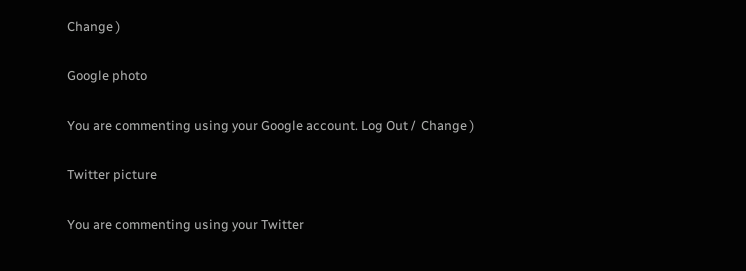Change )

Google photo

You are commenting using your Google account. Log Out /  Change )

Twitter picture

You are commenting using your Twitter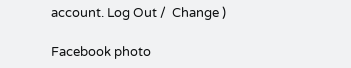account. Log Out /  Change )

Facebook photo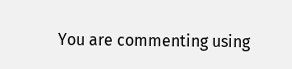You are commenting using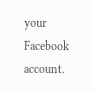your Facebook account.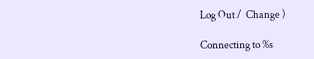Log Out /  Change )

Connecting to %s